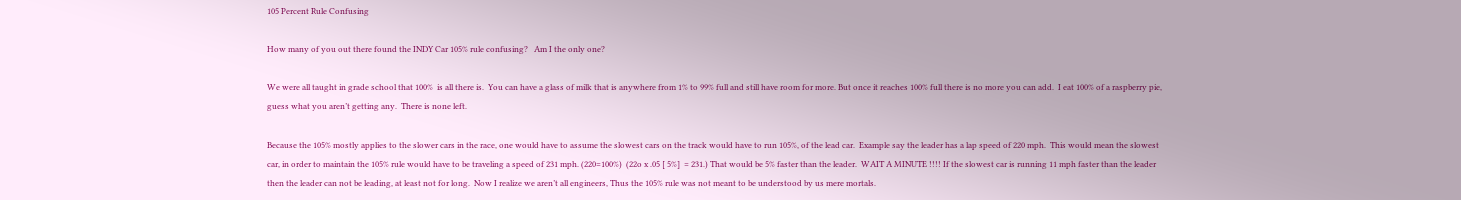105 Percent Rule Confusing

How many of you out there found the INDY Car 105% rule confusing?   Am I the only one?

We were all taught in grade school that 100%  is all there is.  You can have a glass of milk that is anywhere from 1% to 99% full and still have room for more. But once it reaches 100% full there is no more you can add.  I eat 100% of a raspberry pie, guess what you aren’t getting any.  There is none left.

Because the 105% mostly applies to the slower cars in the race, one would have to assume the slowest cars on the track would have to run 105%, of the lead car.  Example say the leader has a lap speed of 220 mph.  This would mean the slowest car, in order to maintain the 105% rule would have to be traveling a speed of 231 mph. (220=100%)  (22o x .05 [ 5%]  = 231.) That would be 5% faster than the leader.  WAIT A MINUTE !!!! If the slowest car is running 11 mph faster than the leader then the leader can not be leading, at least not for long.  Now I realize we aren’t all engineers, Thus the 105% rule was not meant to be understood by us mere mortals.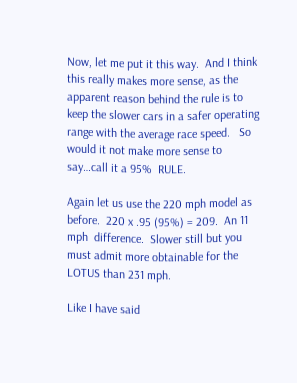Now, let me put it this way.  And I think this really makes more sense, as the apparent reason behind the rule is to keep the slower cars in a safer operating range with the average race speed.   So would it not make more sense to say…call it a 95%  RULE.

Again let us use the 220 mph model as before.  220 x .95 (95%) = 209.  An 11 mph  difference.  Slower still but you must admit more obtainable for the LOTUS than 231 mph.

Like I have said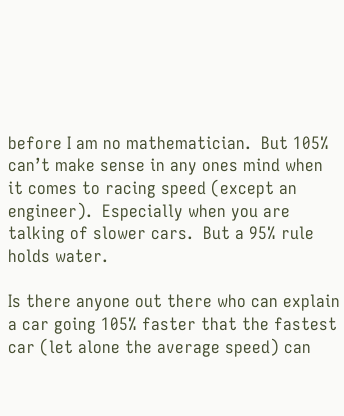before I am no mathematician.  But 105% can’t make sense in any ones mind when it comes to racing speed (except an engineer).  Especially when you are talking of slower cars.  But a 95% rule holds water.

Is there anyone out there who can explain a car going 105% faster that the fastest car (let alone the average speed) can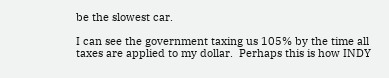be the slowest car.

I can see the government taxing us 105% by the time all taxes are applied to my dollar.  Perhaps this is how INDY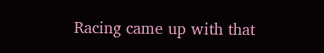Racing came up with that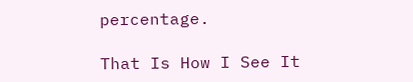percentage.

That Is How I See It